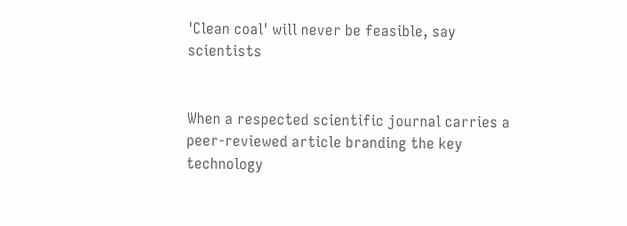'Clean coal' will never be feasible, say scientists


When a respected scientific journal carries a peer-reviewed article branding the key technology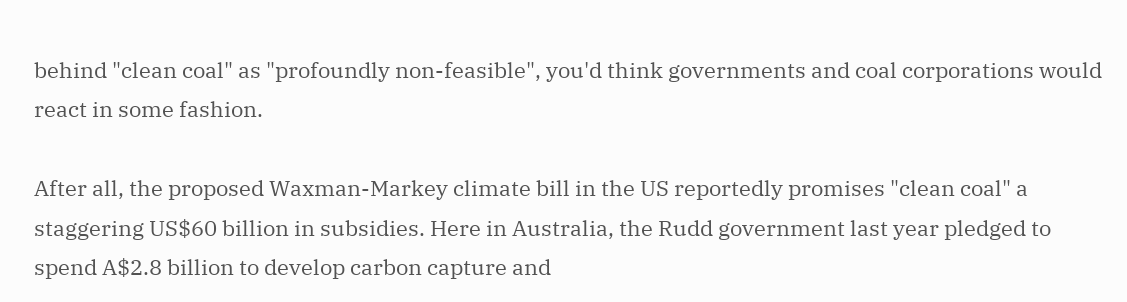behind "clean coal" as "profoundly non-feasible", you'd think governments and coal corporations would react in some fashion.

After all, the proposed Waxman-Markey climate bill in the US reportedly promises "clean coal" a staggering US$60 billion in subsidies. Here in Australia, the Rudd government last year pledged to spend A$2.8 billion to develop carbon capture and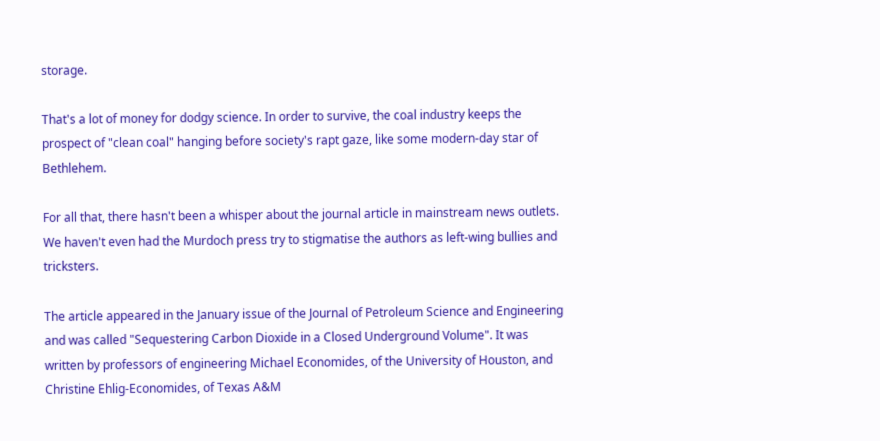storage.

That's a lot of money for dodgy science. In order to survive, the coal industry keeps the prospect of "clean coal" hanging before society's rapt gaze, like some modern-day star of Bethlehem.

For all that, there hasn't been a whisper about the journal article in mainstream news outlets. We haven't even had the Murdoch press try to stigmatise the authors as left-wing bullies and tricksters.

The article appeared in the January issue of the Journal of Petroleum Science and Engineering and was called "Sequestering Carbon Dioxide in a Closed Underground Volume". It was written by professors of engineering Michael Economides, of the University of Houston, and Christine Ehlig-Economides, of Texas A&M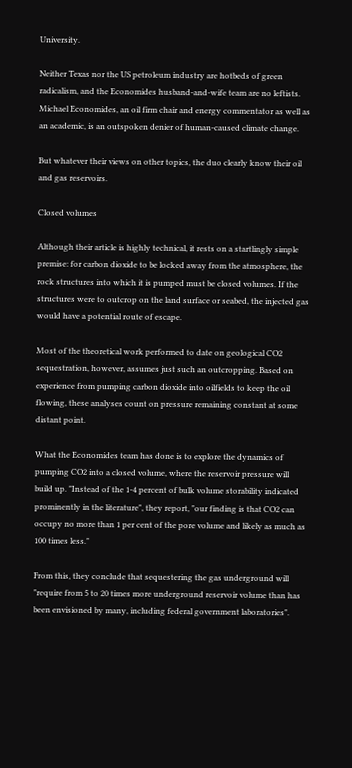University.

Neither Texas nor the US petroleum industry are hotbeds of green radicalism, and the Economides husband-and-wife team are no leftists. Michael Economides, an oil firm chair and energy commentator as well as an academic, is an outspoken denier of human-caused climate change.

But whatever their views on other topics, the duo clearly know their oil and gas reservoirs.

Closed volumes

Although their article is highly technical, it rests on a startlingly simple premise: for carbon dioxide to be locked away from the atmosphere, the rock structures into which it is pumped must be closed volumes. If the structures were to outcrop on the land surface or seabed, the injected gas would have a potential route of escape.

Most of the theoretical work performed to date on geological CO2 sequestration, however, assumes just such an outcropping. Based on experience from pumping carbon dioxide into oilfields to keep the oil flowing, these analyses count on pressure remaining constant at some distant point.

What the Economides team has done is to explore the dynamics of pumping CO2 into a closed volume, where the reservoir pressure will build up. "Instead of the 1-4 percent of bulk volume storability indicated prominently in the literature", they report, "our finding is that CO2 can occupy no more than 1 per cent of the pore volume and likely as much as 100 times less."

From this, they conclude that sequestering the gas underground will "require from 5 to 20 times more underground reservoir volume than has been envisioned by many, including federal government laboratories".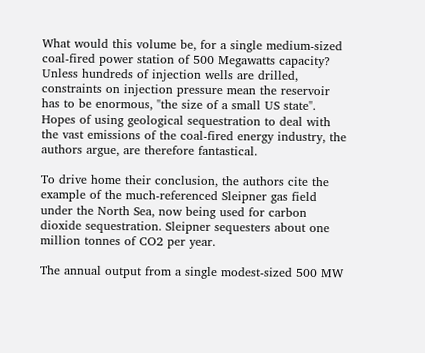What would this volume be, for a single medium-sized coal-fired power station of 500 Megawatts capacity? Unless hundreds of injection wells are drilled, constraints on injection pressure mean the reservoir has to be enormous, "the size of a small US state". Hopes of using geological sequestration to deal with the vast emissions of the coal-fired energy industry, the authors argue, are therefore fantastical.

To drive home their conclusion, the authors cite the example of the much-referenced Sleipner gas field under the North Sea, now being used for carbon dioxide sequestration. Sleipner sequesters about one million tonnes of CO2 per year.

The annual output from a single modest-sized 500 MW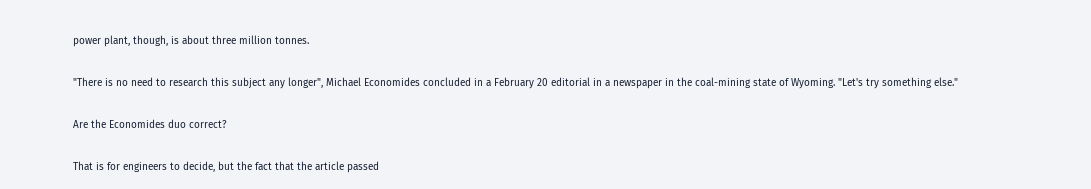power plant, though, is about three million tonnes.

"There is no need to research this subject any longer", Michael Economides concluded in a February 20 editorial in a newspaper in the coal-mining state of Wyoming. "Let's try something else."

Are the Economides duo correct?

That is for engineers to decide, but the fact that the article passed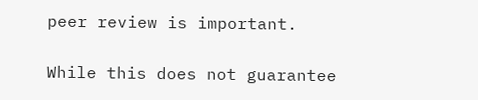peer review is important.

While this does not guarantee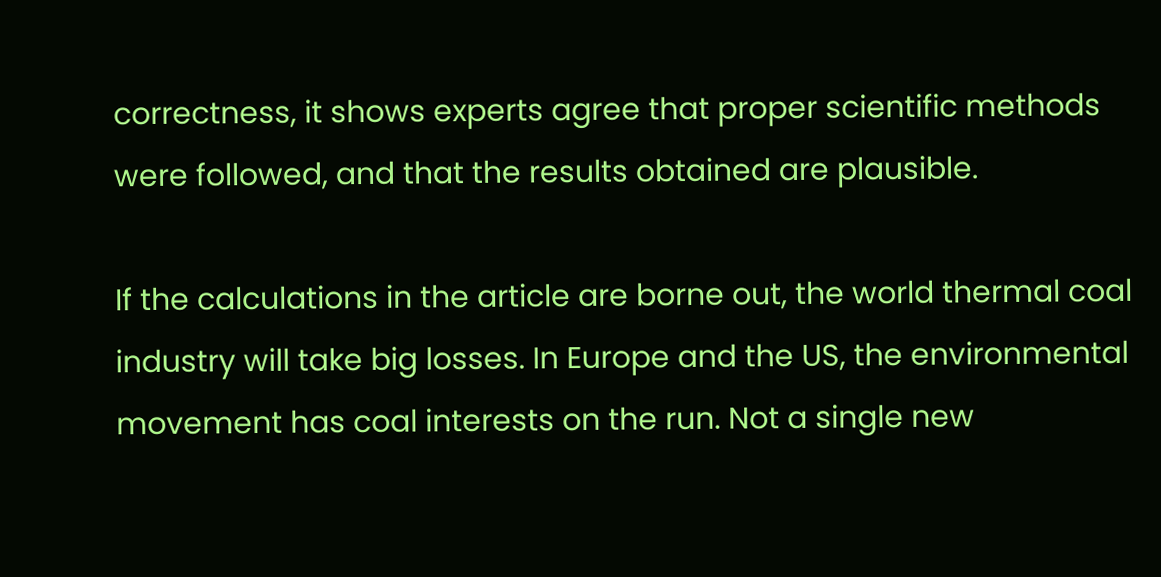correctness, it shows experts agree that proper scientific methods were followed, and that the results obtained are plausible.

If the calculations in the article are borne out, the world thermal coal industry will take big losses. In Europe and the US, the environmental movement has coal interests on the run. Not a single new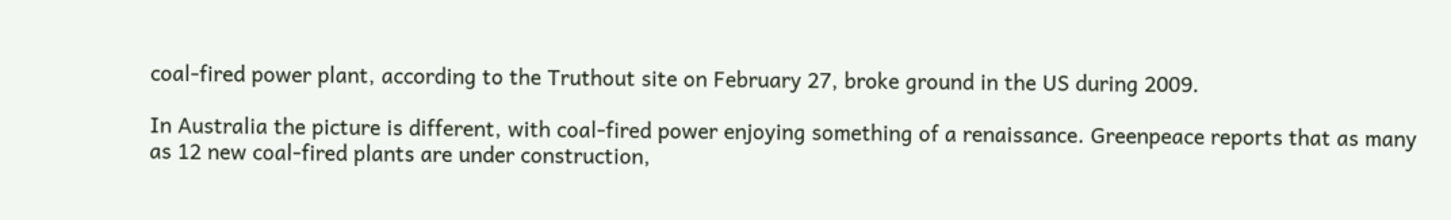coal-fired power plant, according to the Truthout site on February 27, broke ground in the US during 2009.

In Australia the picture is different, with coal-fired power enjoying something of a renaissance. Greenpeace reports that as many as 12 new coal-fired plants are under construction,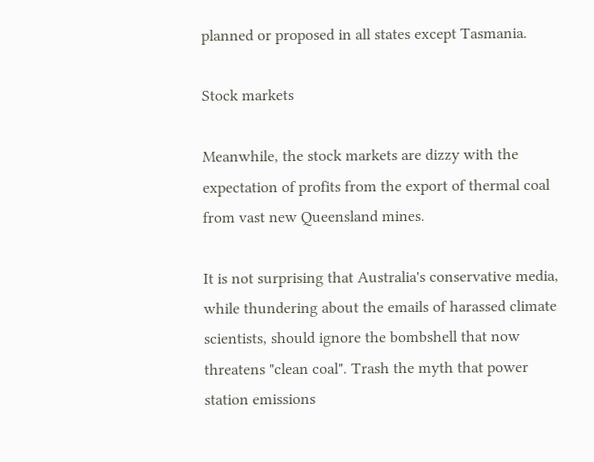planned or proposed in all states except Tasmania.

Stock markets

Meanwhile, the stock markets are dizzy with the expectation of profits from the export of thermal coal from vast new Queensland mines.

It is not surprising that Australia's conservative media, while thundering about the emails of harassed climate scientists, should ignore the bombshell that now threatens "clean coal". Trash the myth that power station emissions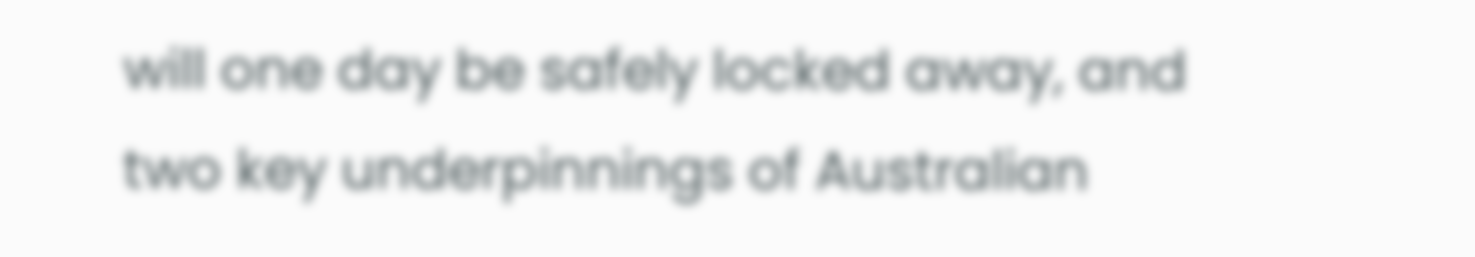will one day be safely locked away, and two key underpinnings of Australian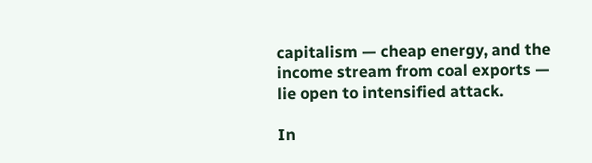capitalism — cheap energy, and the income stream from coal exports — lie open to intensified attack.

In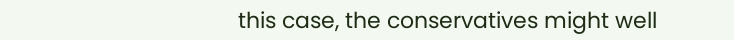this case, the conservatives might well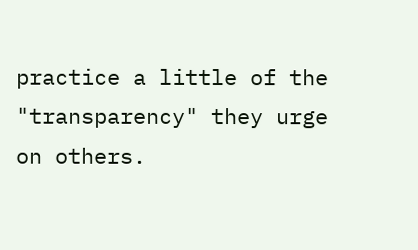practice a little of the "transparency" they urge on others.